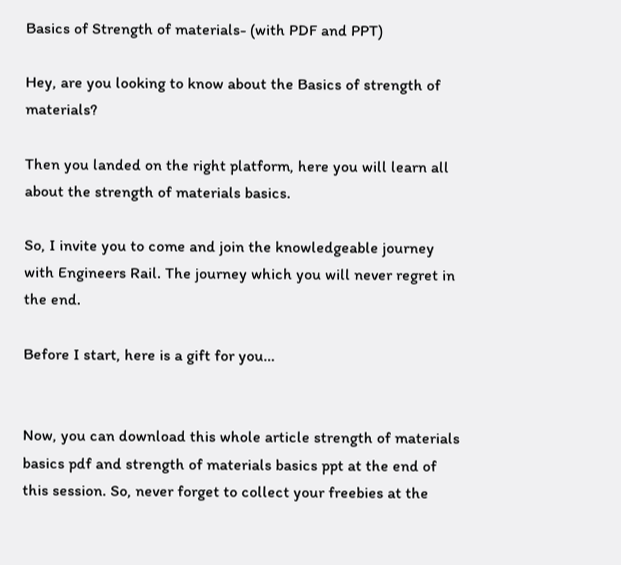Basics of Strength of materials- (with PDF and PPT)

Hey, are you looking to know about the Basics of strength of materials?

Then you landed on the right platform, here you will learn all about the strength of materials basics.

So, I invite you to come and join the knowledgeable journey with Engineers Rail. The journey which you will never regret in the end.

Before I start, here is a gift for you…


Now, you can download this whole article strength of materials basics pdf and strength of materials basics ppt at the end of this session. So, never forget to collect your freebies at the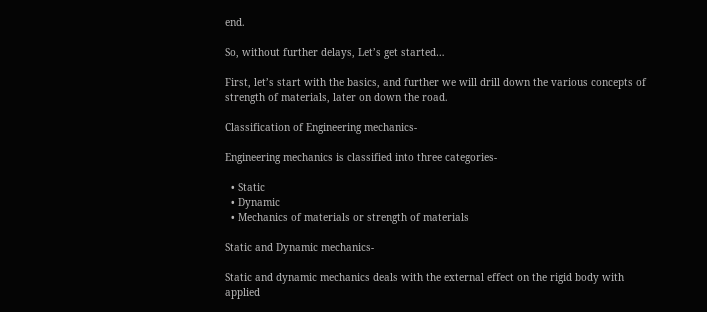end.

So, without further delays, Let’s get started…

First, let’s start with the basics, and further we will drill down the various concepts of strength of materials, later on down the road.

Classification of Engineering mechanics-

Engineering mechanics is classified into three categories-

  • Static
  • Dynamic
  • Mechanics of materials or strength of materials

Static and Dynamic mechanics-

Static and dynamic mechanics deals with the external effect on the rigid body with applied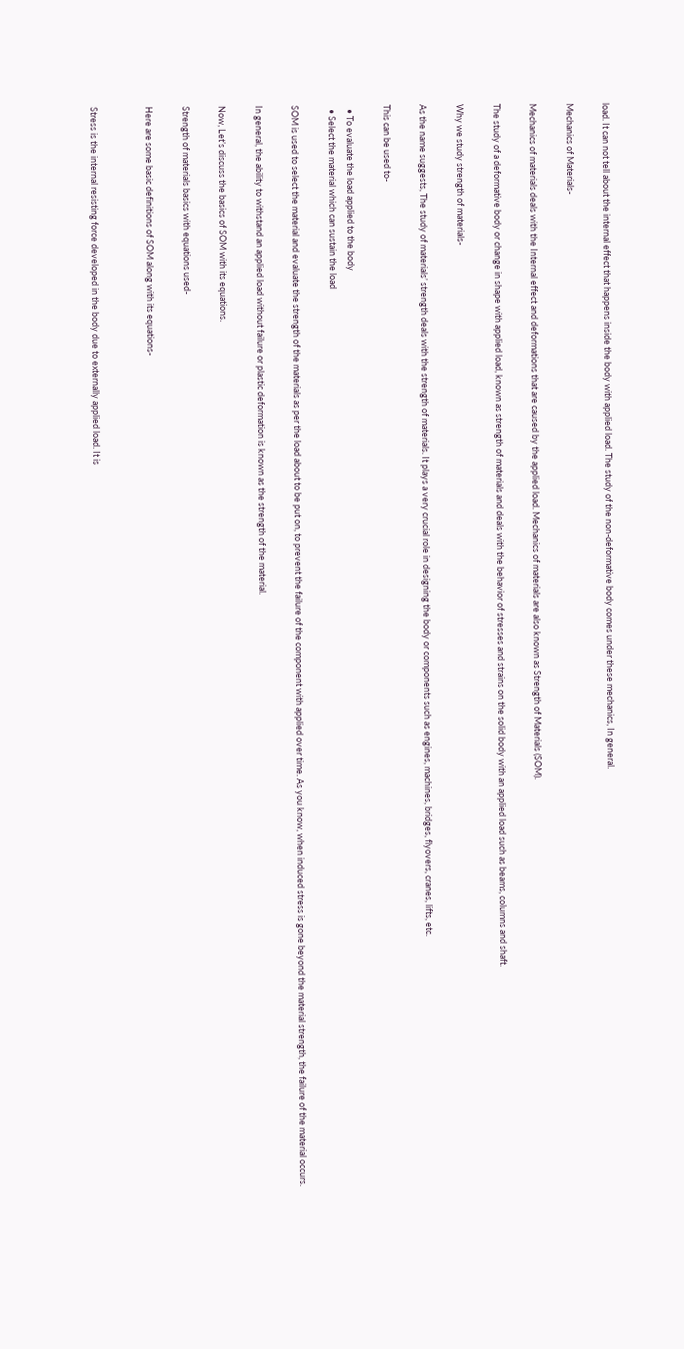load. It can not tell about the internal effect that happens inside the body with applied load. The study of the non-deformative body comes under these mechanics, In general.

Mechanics of Materials-

Mechanics of materials deals with the Internal effect and deformations that are caused by the applied load. Mechanics of materials are also known as Strength of Materials (SOM).

The study of a deformative body or change in shape with applied load, known as strength of materials and deals with the behavior of stresses and strains on the solid body with an applied load such as beams, columns and shaft.

Why we study strength of materials-

As the name suggests, The study of materials’ strength deals with the strength of materials. It plays a very crucial role in designing the body or components such as engines, machines, bridges, flyovers, cranes, lifts, etc.

This can be used to-

  • To evaluate the load applied to the body
  • Select the material which can sustain the load

SOM is used to select the material and evaluate the strength of the materials as per the load about to be put on, to prevent the failure of the component with applied over time. As you know, when induced stress is gone beyond the material strength, the failure of the material occurs.

In general, the ability to withstand an applied load without failure or plastic deformation is known as the strength of the material.

Now, Let’s discuss the basics of SOM with its equations.

Strength of materials basics with equations used-

Here are some basic definitions of SOM along with its equations-


Stress is the internal resisting force developed in the body due to externally applied load. It is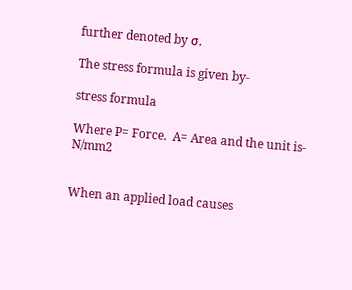further denoted by σ.

The stress formula is given by-

stress formula

Where P= Force.  A= Area and the unit is- N/mm2


When an applied load causes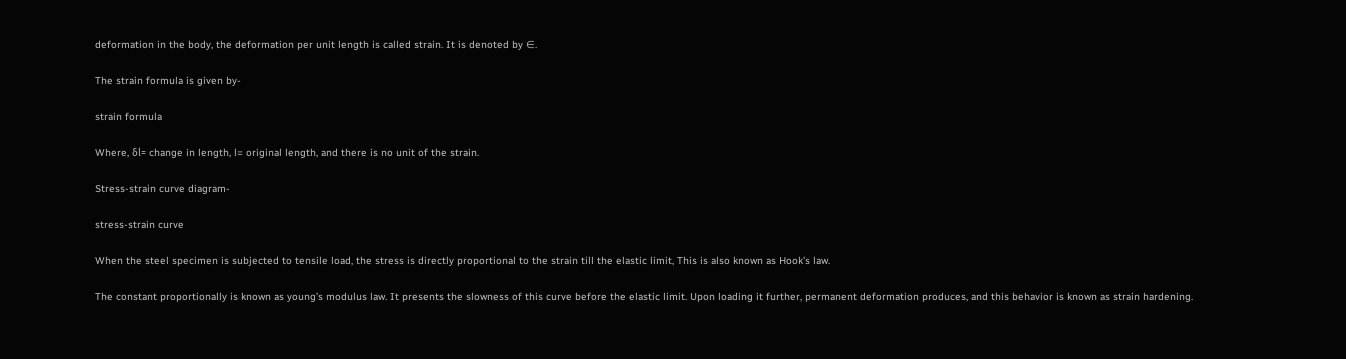deformation in the body, the deformation per unit length is called strain. It is denoted by ∈.

The strain formula is given by-

strain formula

Where, δl= change in length, l= original length, and there is no unit of the strain.

Stress-strain curve diagram-

stress-strain curve

When the steel specimen is subjected to tensile load, the stress is directly proportional to the strain till the elastic limit, This is also known as Hook’s law.

The constant proportionally is known as young’s modulus law. It presents the slowness of this curve before the elastic limit. Upon loading it further, permanent deformation produces, and this behavior is known as strain hardening.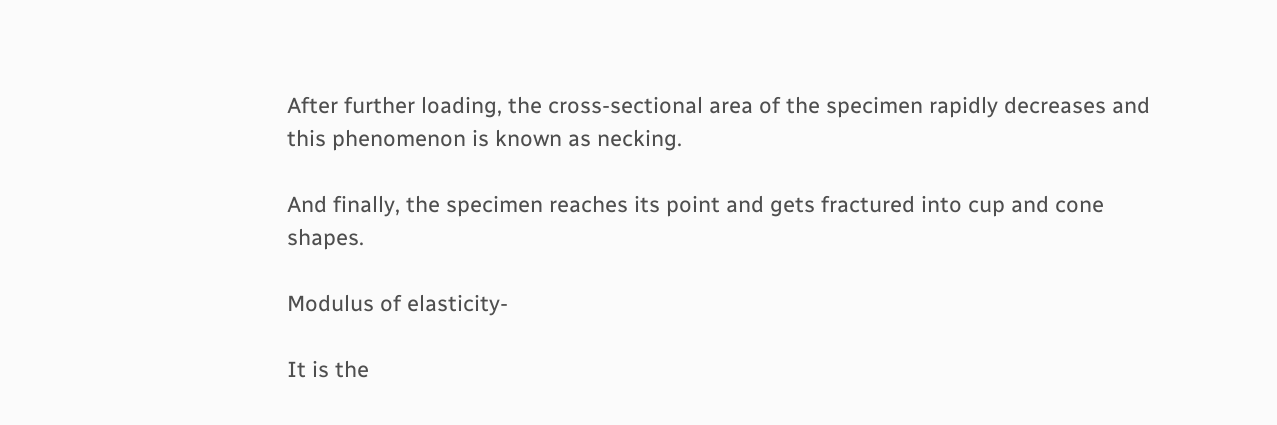After further loading, the cross-sectional area of the specimen rapidly decreases and this phenomenon is known as necking.

And finally, the specimen reaches its point and gets fractured into cup and cone shapes.

Modulus of elasticity-

It is the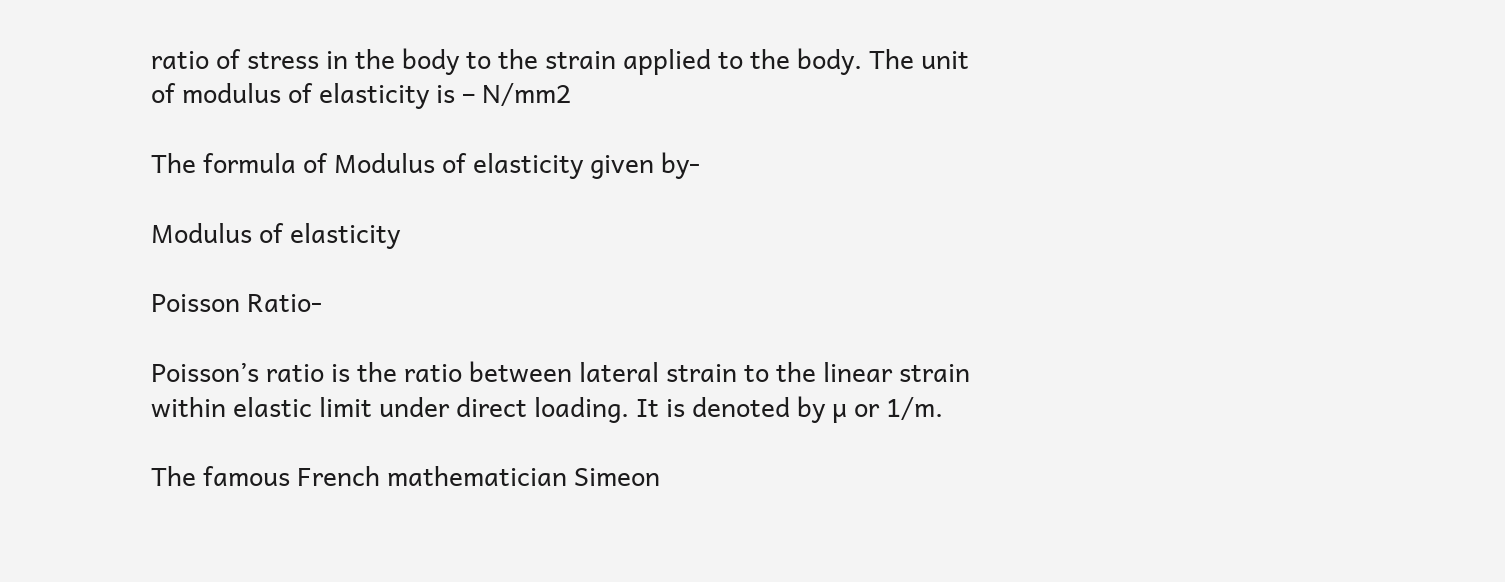ratio of stress in the body to the strain applied to the body. The unit of modulus of elasticity is – N/mm2

The formula of Modulus of elasticity given by-

Modulus of elasticity

Poisson Ratio-

Poisson’s ratio is the ratio between lateral strain to the linear strain within elastic limit under direct loading. It is denoted by µ or 1/m.

The famous French mathematician Simeon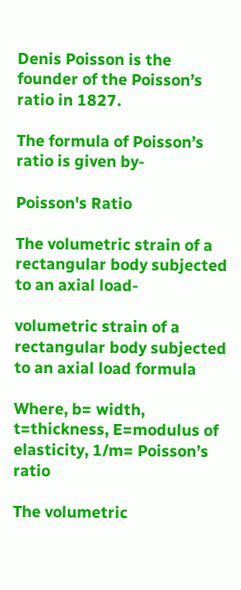Denis Poisson is the founder of the Poisson’s ratio in 1827.

The formula of Poisson’s ratio is given by-

Poisson's Ratio

The volumetric strain of a rectangular body subjected to an axial load-

volumetric strain of a rectangular body subjected to an axial load formula

Where, b= width, t=thickness, E=modulus of elasticity, 1/m= Poisson’s ratio

The volumetric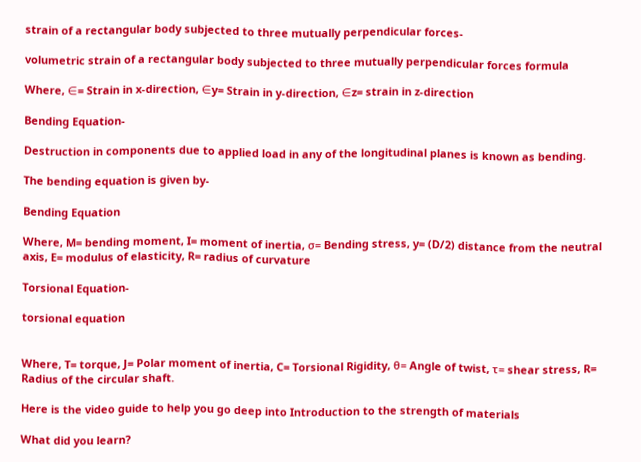strain of a rectangular body subjected to three mutually perpendicular forces-

volumetric strain of a rectangular body subjected to three mutually perpendicular forces formula

Where, ∈= Strain in x-direction, ∈y= Strain in y-direction, ∈z= strain in z-direction

Bending Equation-

Destruction in components due to applied load in any of the longitudinal planes is known as bending.

The bending equation is given by-

Bending Equation

Where, M= bending moment, I= moment of inertia, σ= Bending stress, y= (D/2) distance from the neutral axis, E= modulus of elasticity, R= radius of curvature

Torsional Equation-

torsional equation


Where, T= torque, J= Polar moment of inertia, C= Torsional Rigidity, θ= Angle of twist, τ= shear stress, R= Radius of the circular shaft.

Here is the video guide to help you go deep into Introduction to the strength of materials

What did you learn?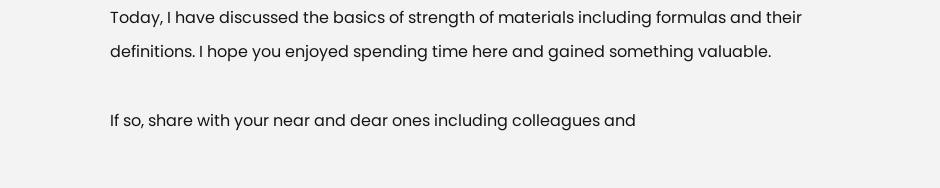Today, I have discussed the basics of strength of materials including formulas and their definitions. I hope you enjoyed spending time here and gained something valuable.

If so, share with your near and dear ones including colleagues and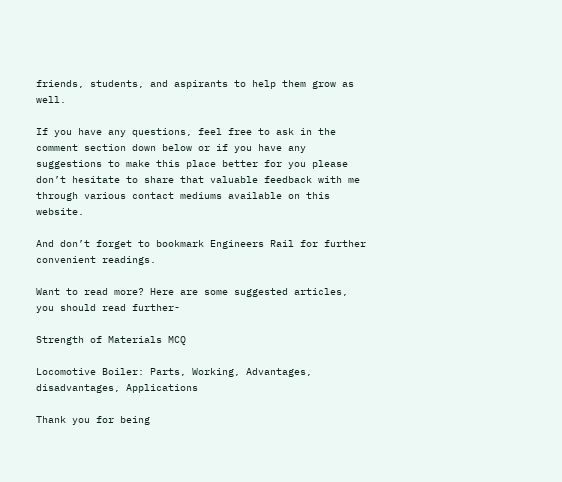friends, students, and aspirants to help them grow as well.

If you have any questions, feel free to ask in the comment section down below or if you have any suggestions to make this place better for you please don’t hesitate to share that valuable feedback with me through various contact mediums available on this website.

And don’t forget to bookmark Engineers Rail for further convenient readings.

Want to read more? Here are some suggested articles, you should read further-

Strength of Materials MCQ

Locomotive Boiler: Parts, Working, Advantages, disadvantages, Applications

Thank you for being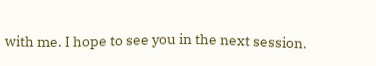with me. I hope to see you in the next session.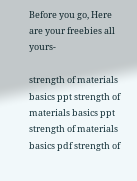Before you go, Here are your freebies all yours-

strength of materials basics ppt strength of materials basics ppt
strength of materials basics pdf strength of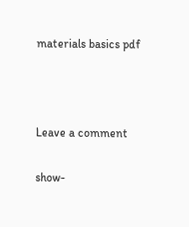materials basics pdf



Leave a comment

show-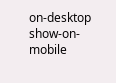on-desktop show-on-mobile